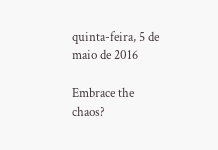quinta-feira, 5 de maio de 2016

Embrace the chaos?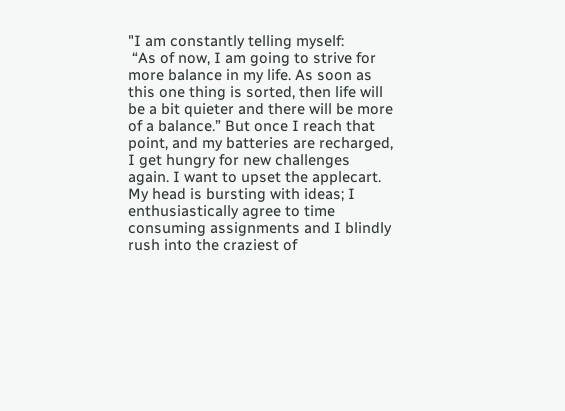"I am constantly telling myself:
 “As of now, I am going to strive for more balance in my life. As soon as this one thing is sorted, then life will be a bit quieter and there will be more of a balance.” But once I reach that point, and my batteries are recharged, I get hungry for new challenges again. I want to upset the applecart. My head is bursting with ideas; I enthusiastically agree to time consuming assignments and I blindly rush into the craziest of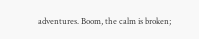adventures. Boom, the calm is broken;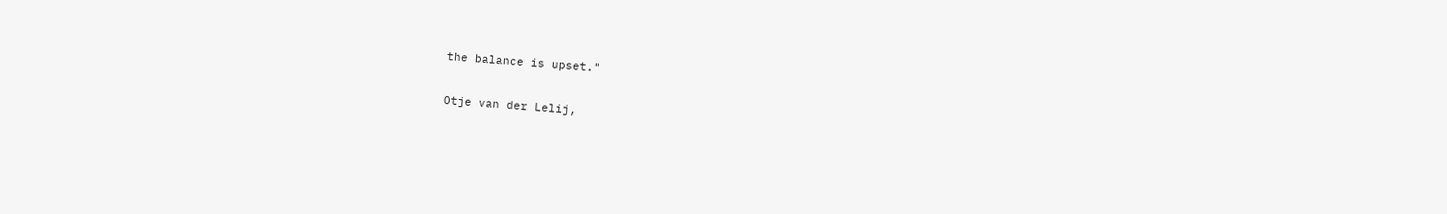the balance is upset."

Otje van der Lelij,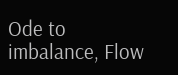Ode to imbalance, Flow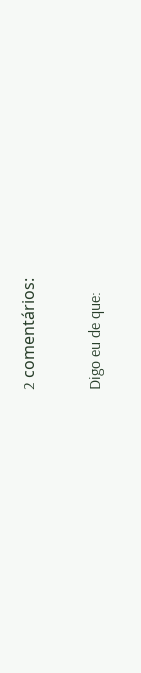2 comentários:

Digo eu de que: